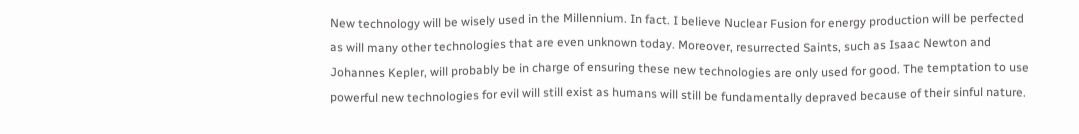New technology will be wisely used in the Millennium. In fact. I believe Nuclear Fusion for energy production will be perfected as will many other technologies that are even unknown today. Moreover, resurrected Saints, such as Isaac Newton and Johannes Kepler, will probably be in charge of ensuring these new technologies are only used for good. The temptation to use powerful new technologies for evil will still exist as humans will still be fundamentally depraved because of their sinful nature.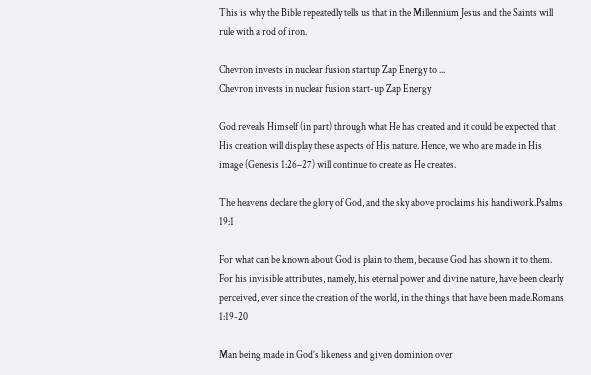This is why the Bible repeatedly tells us that in the Millennium Jesus and the Saints will rule with a rod of iron.

Chevron invests in nuclear fusion startup Zap Energy to ...
Chevron invests in nuclear fusion start-up Zap Energy

God reveals Himself (in part) through what He has created and it could be expected that His creation will display these aspects of His nature. Hence, we who are made in His image (Genesis 1:26–27) will continue to create as He creates.

The heavens declare the glory of God, and the sky above proclaims his handiwork.Psalms 19:1

For what can be known about God is plain to them, because God has shown it to them. For his invisible attributes, namely, his eternal power and divine nature, have been clearly perceived, ever since the creation of the world, in the things that have been made.Romans 1:19-20

Man being made in God’s likeness and given dominion over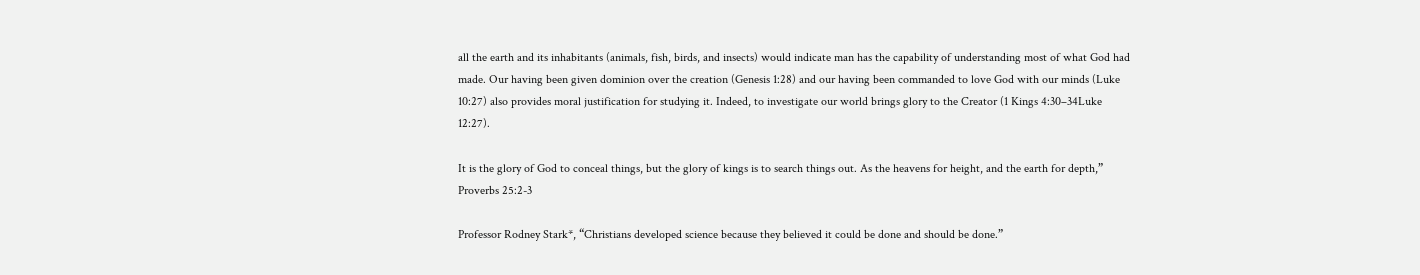all the earth and its inhabitants (animals, fish, birds, and insects) would indicate man has the capability of understanding most of what God had made. Our having been given dominion over the creation (Genesis 1:28) and our having been commanded to love God with our minds (Luke 10:27) also provides moral justification for studying it. Indeed, to investigate our world brings glory to the Creator (1 Kings 4:30–34Luke 12:27).

It is the glory of God to conceal things, but the glory of kings is to search things out. As the heavens for height, and the earth for depth,” Proverbs 25:2-3

Professor Rodney Stark*, “Christians developed science because they believed it could be done and should be done.”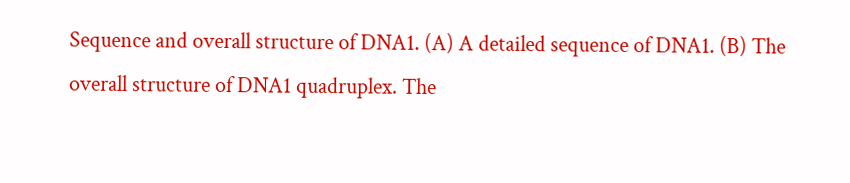Sequence and overall structure of DNA1. (A) A detailed sequence of DNA1. (B) The overall structure of DNA1 quadruplex. The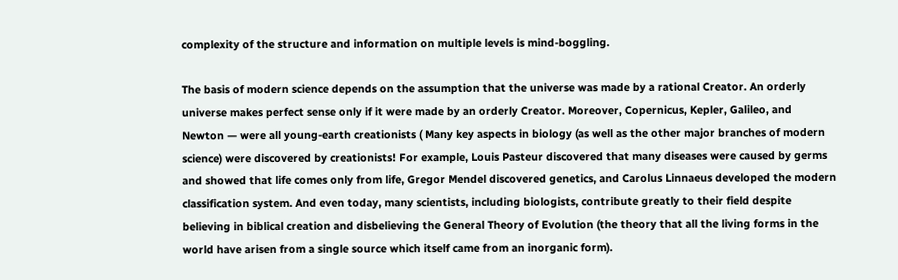complexity of the structure and information on multiple levels is mind-boggling.

The basis of modern science depends on the assumption that the universe was made by a rational Creator. An orderly universe makes perfect sense only if it were made by an orderly Creator. Moreover, Copernicus, Kepler, Galileo, and Newton — were all young-earth creationists ( Many key aspects in biology (as well as the other major branches of modern science) were discovered by creationists! For example, Louis Pasteur discovered that many diseases were caused by germs and showed that life comes only from life, Gregor Mendel discovered genetics, and Carolus Linnaeus developed the modern classification system. And even today, many scientists, including biologists, contribute greatly to their field despite believing in biblical creation and disbelieving the General Theory of Evolution (the theory that all the living forms in the world have arisen from a single source which itself came from an inorganic form).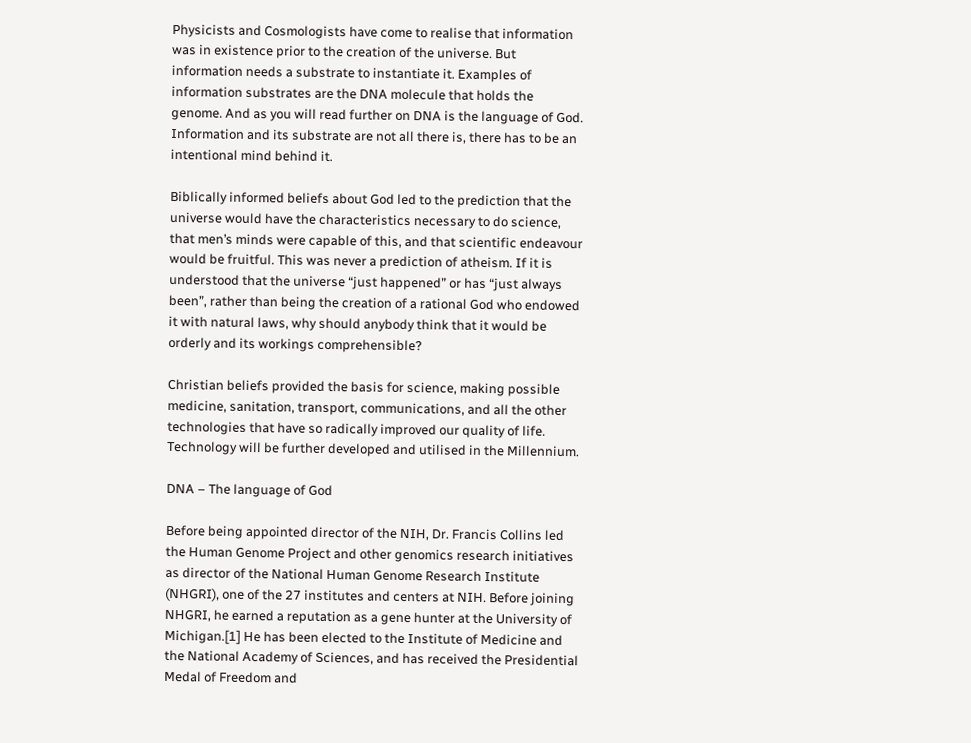Physicists and Cosmologists have come to realise that information was in existence prior to the creation of the universe. But information needs a substrate to instantiate it. Examples of information substrates are the DNA molecule that holds the genome. And as you will read further on DNA is the language of God. Information and its substrate are not all there is, there has to be an intentional mind behind it.

Biblically informed beliefs about God led to the prediction that the universe would have the characteristics necessary to do science, that men’s minds were capable of this, and that scientific endeavour would be fruitful. This was never a prediction of atheism. If it is understood that the universe “just happened” or has “just always been”, rather than being the creation of a rational God who endowed it with natural laws, why should anybody think that it would be orderly and its workings comprehensible?

Christian beliefs provided the basis for science, making possible medicine, sanitation, transport, communications, and all the other technologies that have so radically improved our quality of life. Technology will be further developed and utilised in the Millennium.

DNA – The language of God

Before being appointed director of the NIH, Dr. Francis Collins led the Human Genome Project and other genomics research initiatives as director of the National Human Genome Research Institute (NHGRI), one of the 27 institutes and centers at NIH. Before joining NHGRI, he earned a reputation as a gene hunter at the University of Michigan.[1] He has been elected to the Institute of Medicine and the National Academy of Sciences, and has received the Presidential Medal of Freedom and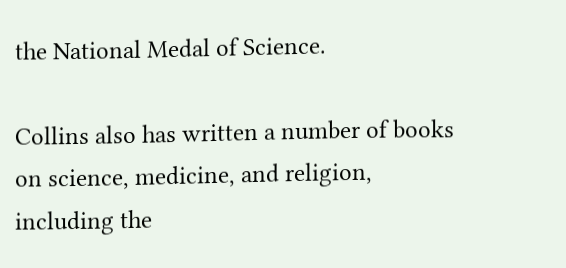the National Medal of Science.

Collins also has written a number of books on science, medicine, and religion, including the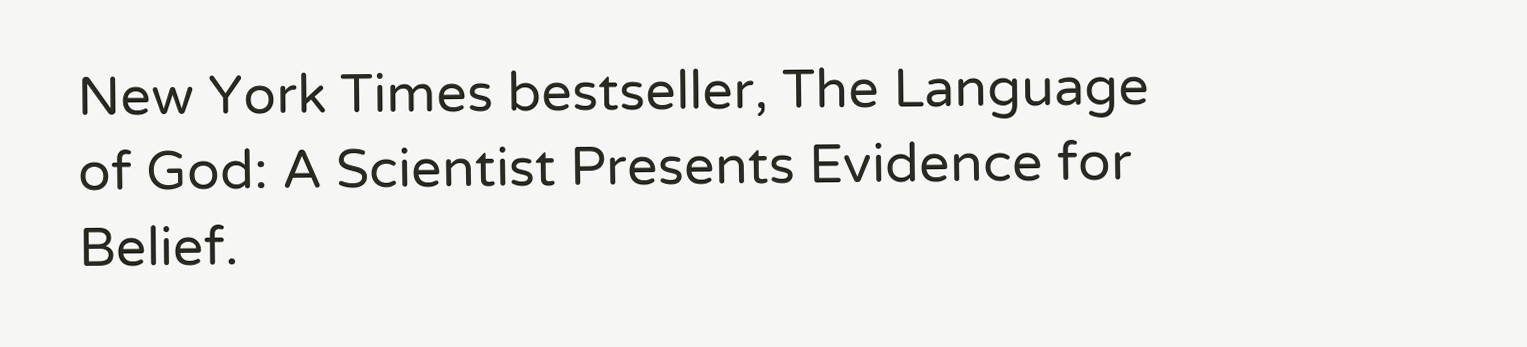New York Times bestseller, The Language of God: A Scientist Presents Evidence for Belief.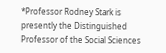*Professor Rodney Stark is presently the Distinguished Professor of the Social Sciences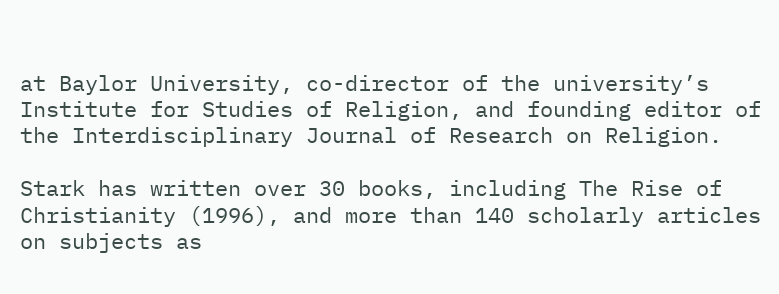at Baylor University, co-director of the university’s Institute for Studies of Religion, and founding editor of the Interdisciplinary Journal of Research on Religion.

Stark has written over 30 books, including The Rise of Christianity (1996), and more than 140 scholarly articles on subjects as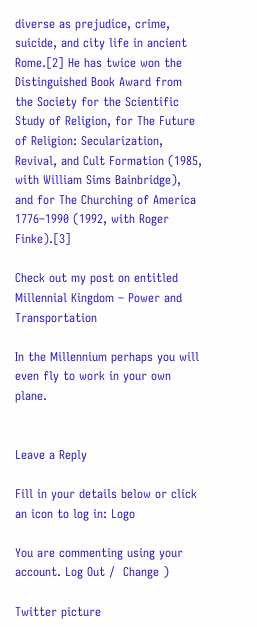diverse as prejudice, crime, suicide, and city life in ancient Rome.[2] He has twice won the Distinguished Book Award from the Society for the Scientific Study of Religion, for The Future of Religion: Secularization, Revival, and Cult Formation (1985, with William Sims Bainbridge), and for The Churching of America 1776–1990 (1992, with Roger Finke).[3]

Check out my post on entitled Millennial Kingdom – Power and Transportation

In the Millennium perhaps you will even fly to work in your own plane.


Leave a Reply

Fill in your details below or click an icon to log in: Logo

You are commenting using your account. Log Out /  Change )

Twitter picture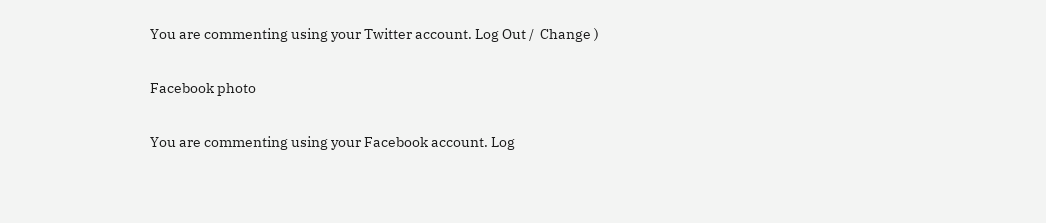You are commenting using your Twitter account. Log Out /  Change )

Facebook photo

You are commenting using your Facebook account. Log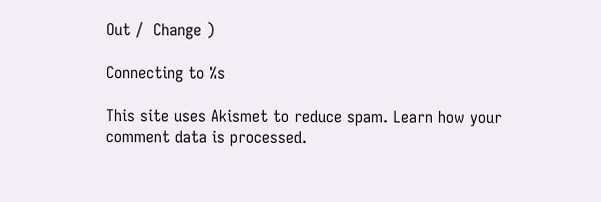Out /  Change )

Connecting to %s

This site uses Akismet to reduce spam. Learn how your comment data is processed.